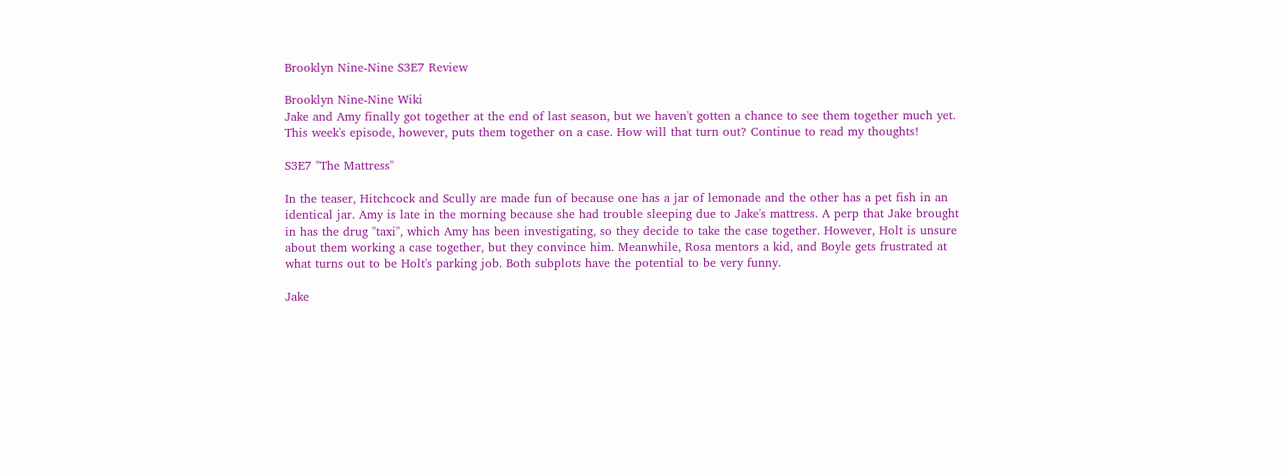Brooklyn Nine-Nine S3E7 Review

Brooklyn Nine-Nine Wiki
Jake and Amy finally got together at the end of last season, but we haven't gotten a chance to see them together much yet. This week's episode, however, puts them together on a case. How will that turn out? Continue to read my thoughts!

S3E7 "The Mattress"

In the teaser, Hitchcock and Scully are made fun of because one has a jar of lemonade and the other has a pet fish in an identical jar. Amy is late in the morning because she had trouble sleeping due to Jake's mattress. A perp that Jake brought in has the drug "taxi", which Amy has been investigating, so they decide to take the case together. However, Holt is unsure about them working a case together, but they convince him. Meanwhile, Rosa mentors a kid, and Boyle gets frustrated at what turns out to be Holt's parking job. Both subplots have the potential to be very funny.

Jake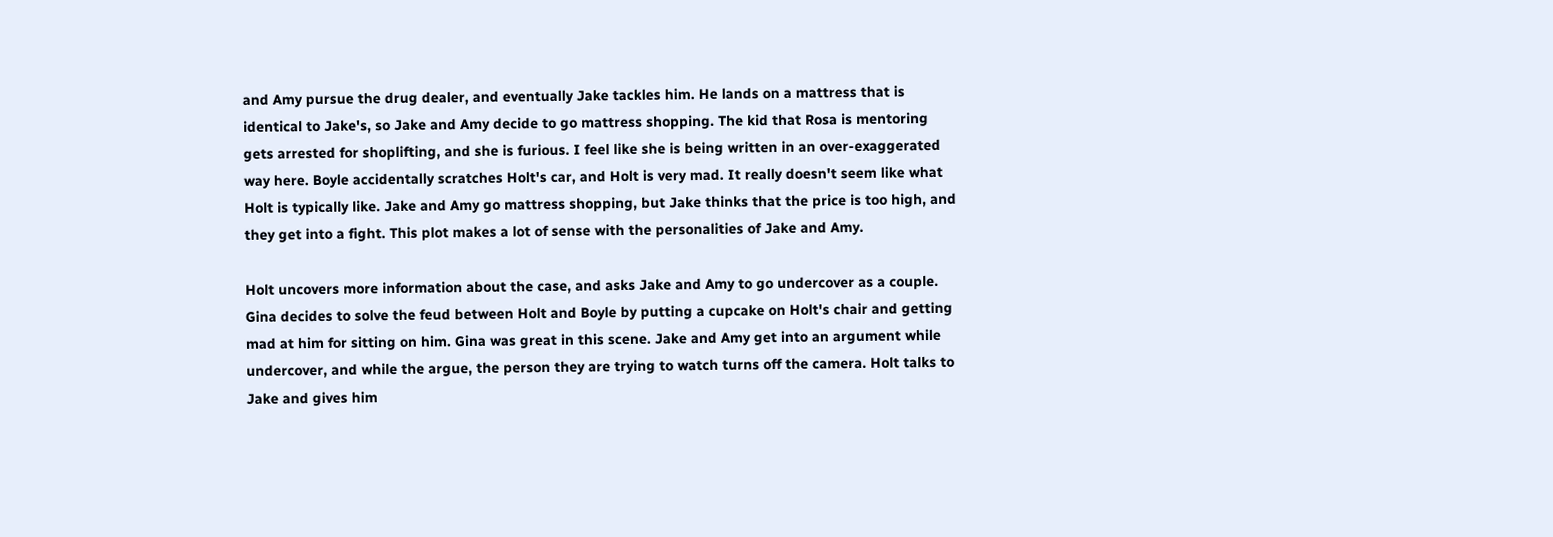and Amy pursue the drug dealer, and eventually Jake tackles him. He lands on a mattress that is identical to Jake's, so Jake and Amy decide to go mattress shopping. The kid that Rosa is mentoring gets arrested for shoplifting, and she is furious. I feel like she is being written in an over-exaggerated way here. Boyle accidentally scratches Holt's car, and Holt is very mad. It really doesn't seem like what Holt is typically like. Jake and Amy go mattress shopping, but Jake thinks that the price is too high, and they get into a fight. This plot makes a lot of sense with the personalities of Jake and Amy.

Holt uncovers more information about the case, and asks Jake and Amy to go undercover as a couple. Gina decides to solve the feud between Holt and Boyle by putting a cupcake on Holt's chair and getting mad at him for sitting on him. Gina was great in this scene. Jake and Amy get into an argument while undercover, and while the argue, the person they are trying to watch turns off the camera. Holt talks to Jake and gives him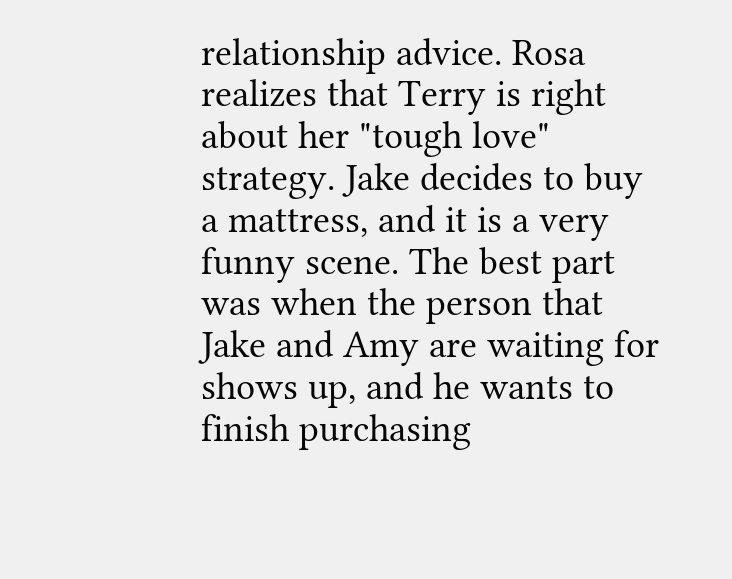relationship advice. Rosa realizes that Terry is right about her "tough love" strategy. Jake decides to buy a mattress, and it is a very funny scene. The best part was when the person that Jake and Amy are waiting for shows up, and he wants to finish purchasing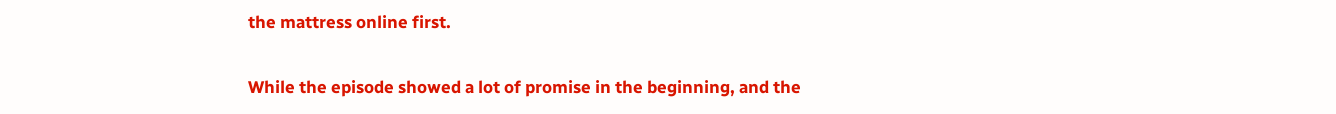the mattress online first.

While the episode showed a lot of promise in the beginning, and the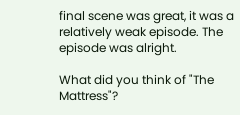final scene was great, it was a relatively weak episode. The episode was alright.

What did you think of "The Mattress"?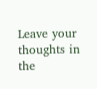Leave your thoughts in the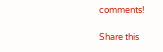comments!

Share this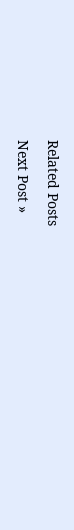Related Posts

Next Post »